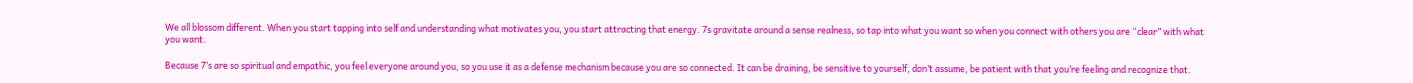We all blossom different. When you start tapping into self and understanding what motivates you, you start attracting that energy. 7s gravitate around a sense realness, so tap into what you want so when you connect with others you are “clear” with what you want.

Because 7’s are so spiritual and empathic, you feel everyone around you, so you use it as a defense mechanism because you are so connected. It can be draining, be sensitive to yourself, don’t assume, be patient with that you’re feeling and recognize that.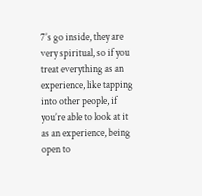7’s go inside, they are very spiritual, so if you treat everything as an experience, like tapping into other people, if you’re able to look at it as an experience, being open to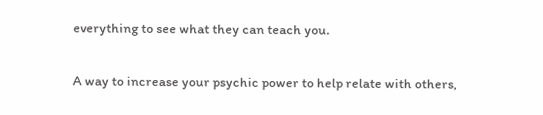everything to see what they can teach you.

A way to increase your psychic power to help relate with others,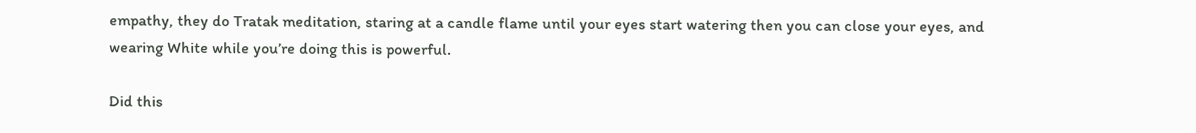empathy, they do Tratak meditation, staring at a candle flame until your eyes start watering then you can close your eyes, and wearing White while you’re doing this is powerful.

Did this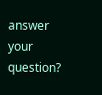answer your question?